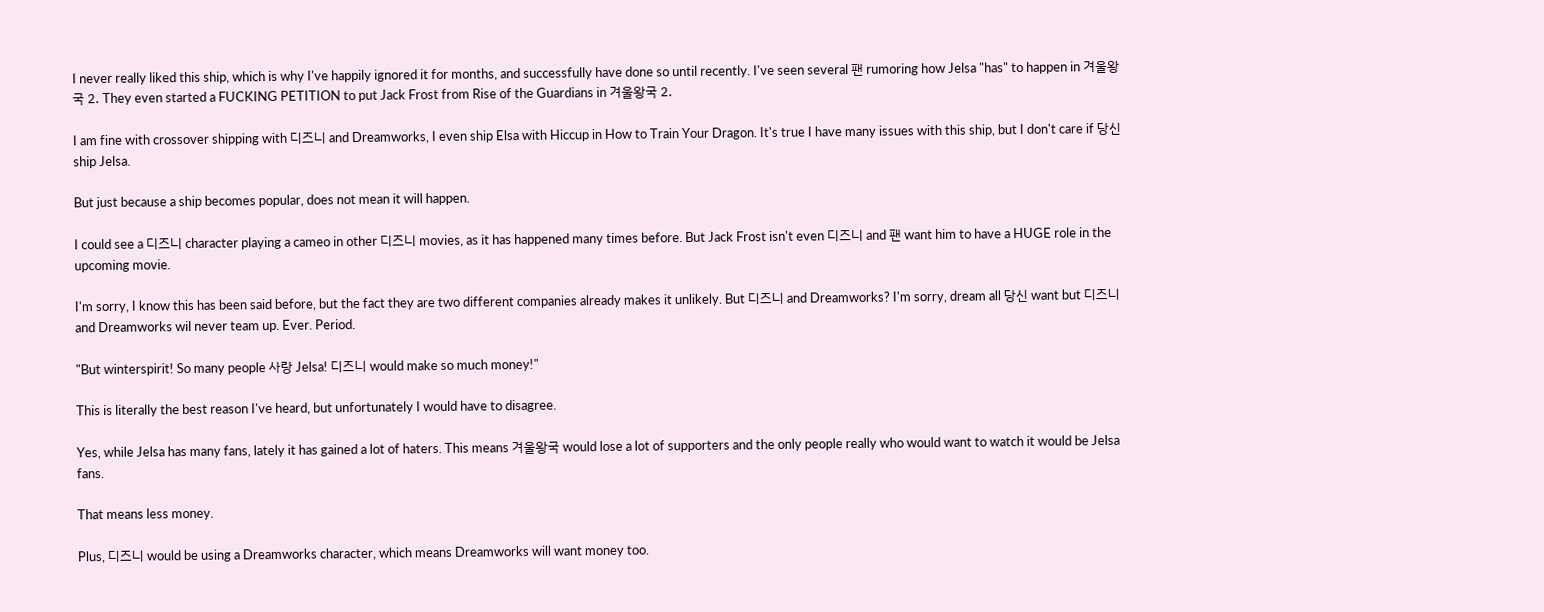I never really liked this ship, which is why I've happily ignored it for months, and successfully have done so until recently. I've seen several 팬 rumoring how Jelsa "has" to happen in 겨울왕국 2. They even started a FUCKING PETITION to put Jack Frost from Rise of the Guardians in 겨울왕국 2.

I am fine with crossover shipping with 디즈니 and Dreamworks, I even ship Elsa with Hiccup in How to Train Your Dragon. It's true I have many issues with this ship, but I don't care if 당신 ship Jelsa.

But just because a ship becomes popular, does not mean it will happen.

I could see a 디즈니 character playing a cameo in other 디즈니 movies, as it has happened many times before. But Jack Frost isn't even 디즈니 and 팬 want him to have a HUGE role in the upcoming movie.

I'm sorry, I know this has been said before, but the fact they are two different companies already makes it unlikely. But 디즈니 and Dreamworks? I'm sorry, dream all 당신 want but 디즈니 and Dreamworks wil never team up. Ever. Period.

"But winterspirit! So many people 사랑 Jelsa! 디즈니 would make so much money!"

This is literally the best reason I've heard, but unfortunately I would have to disagree.

Yes, while Jelsa has many fans, lately it has gained a lot of haters. This means 겨울왕국 would lose a lot of supporters and the only people really who would want to watch it would be Jelsa fans.

That means less money.

Plus, 디즈니 would be using a Dreamworks character, which means Dreamworks will want money too.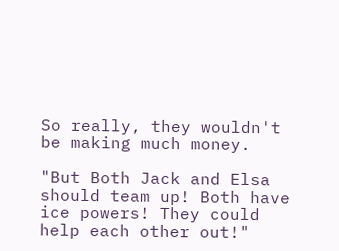So really, they wouldn't be making much money.

"But Both Jack and Elsa should team up! Both have ice powers! They could help each other out!"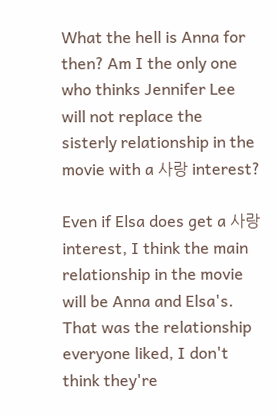What the hell is Anna for then? Am I the only one who thinks Jennifer Lee will not replace the sisterly relationship in the movie with a 사랑 interest?

Even if Elsa does get a 사랑 interest, I think the main relationship in the movie will be Anna and Elsa's. That was the relationship everyone liked, I don't think they're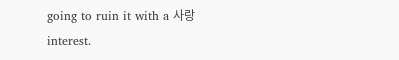going to ruin it with a 사랑 interest.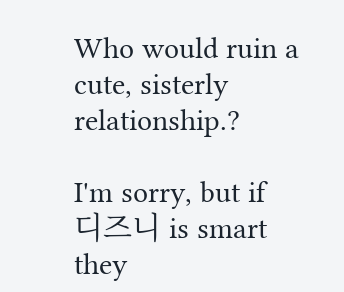Who would ruin a cute, sisterly relationship.?

I'm sorry, but if 디즈니 is smart they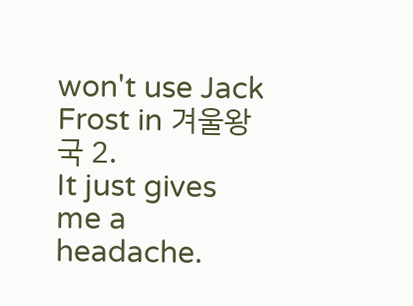won't use Jack Frost in 겨울왕국 2.
It just gives me a headache.